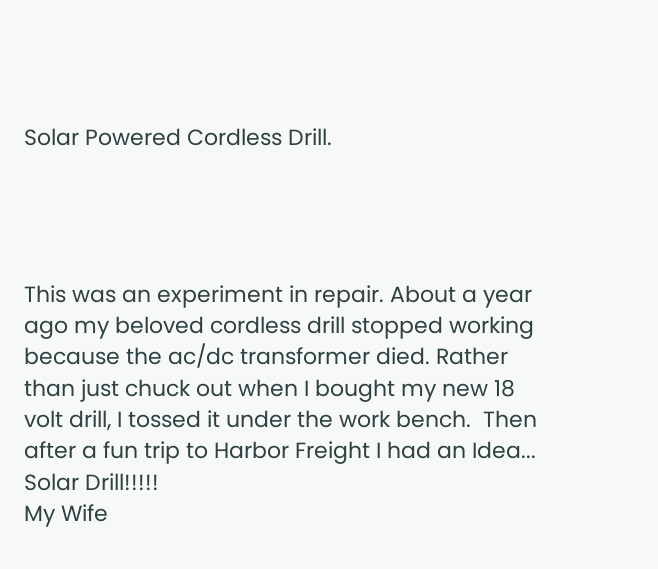Solar Powered Cordless Drill.




This was an experiment in repair. About a year ago my beloved cordless drill stopped working because the ac/dc transformer died. Rather than just chuck out when I bought my new 18 volt drill, I tossed it under the work bench.  Then after a fun trip to Harbor Freight I had an Idea... Solar Drill!!!!!
My Wife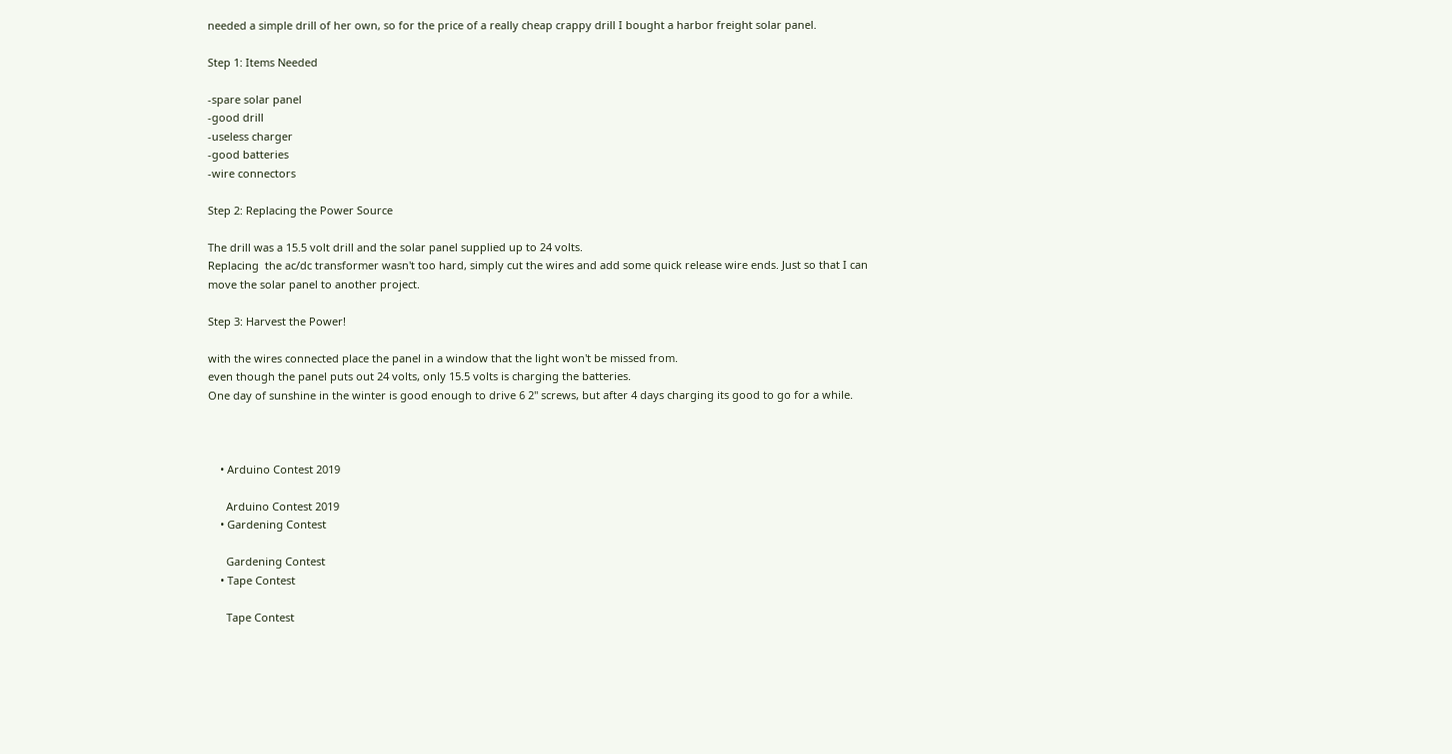needed a simple drill of her own, so for the price of a really cheap crappy drill I bought a harbor freight solar panel.

Step 1: Items Needed

-spare solar panel
-good drill
-useless charger
-good batteries
-wire connectors

Step 2: Replacing the Power Source

The drill was a 15.5 volt drill and the solar panel supplied up to 24 volts.
Replacing  the ac/dc transformer wasn't too hard, simply cut the wires and add some quick release wire ends. Just so that I can move the solar panel to another project.

Step 3: Harvest the Power!

with the wires connected place the panel in a window that the light won't be missed from.
even though the panel puts out 24 volts, only 15.5 volts is charging the batteries.
One day of sunshine in the winter is good enough to drive 6 2" screws, but after 4 days charging its good to go for a while.



    • Arduino Contest 2019

      Arduino Contest 2019
    • Gardening Contest

      Gardening Contest
    • Tape Contest

      Tape Contest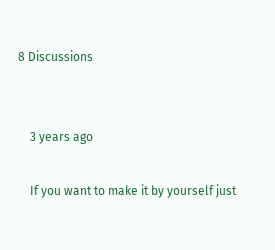8 Discussions


    3 years ago

    If you want to make it by yourself just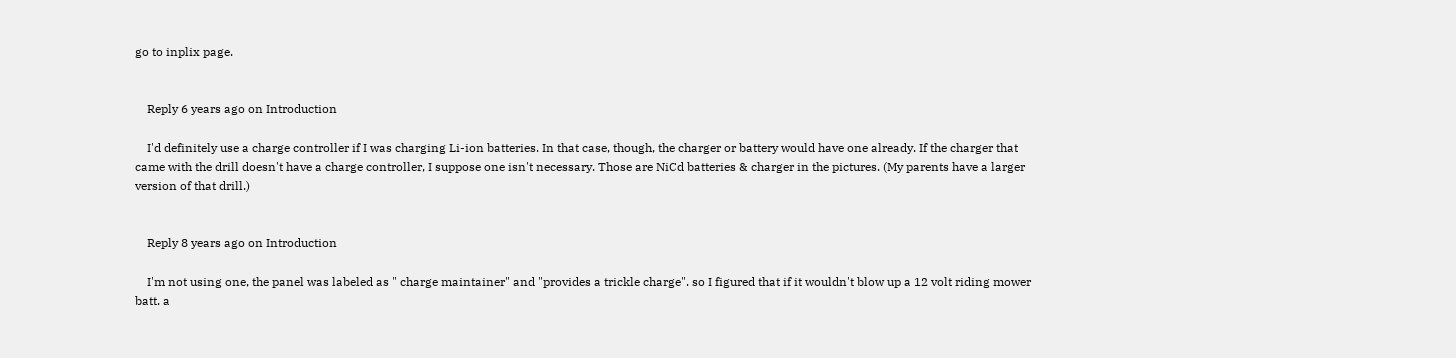go to inplix page.


    Reply 6 years ago on Introduction

    I'd definitely use a charge controller if I was charging Li-ion batteries. In that case, though, the charger or battery would have one already. If the charger that came with the drill doesn't have a charge controller, I suppose one isn't necessary. Those are NiCd batteries & charger in the pictures. (My parents have a larger version of that drill.)


    Reply 8 years ago on Introduction

    I'm not using one, the panel was labeled as " charge maintainer" and "provides a trickle charge". so I figured that if it wouldn't blow up a 12 volt riding mower batt. a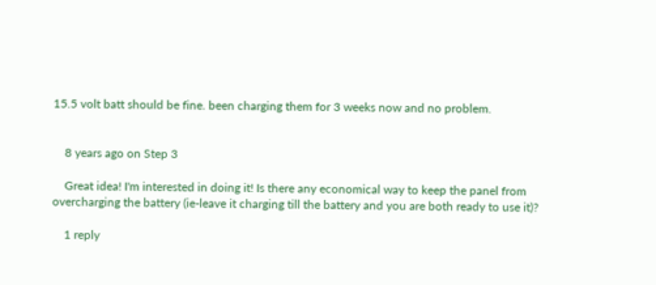15.5 volt batt should be fine. been charging them for 3 weeks now and no problem.


    8 years ago on Step 3

    Great idea! I'm interested in doing it! Is there any economical way to keep the panel from overcharging the battery (ie-leave it charging till the battery and you are both ready to use it)?

    1 reply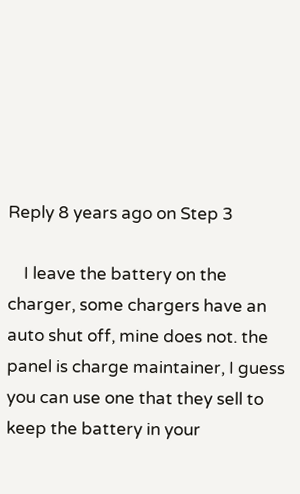Reply 8 years ago on Step 3

    I leave the battery on the charger, some chargers have an auto shut off, mine does not. the panel is charge maintainer, I guess you can use one that they sell to keep the battery in your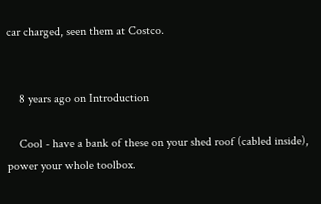car charged, seen them at Costco.


    8 years ago on Introduction

    Cool - have a bank of these on your shed roof (cabled inside), power your whole toolbox.